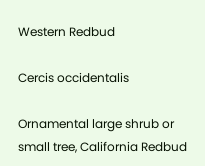Western Redbud

Cercis occidentalis

Ornamental large shrub or small tree, California Redbud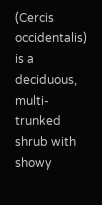(Cercis occidentalis) is a deciduous, multi-trunked shrub with showy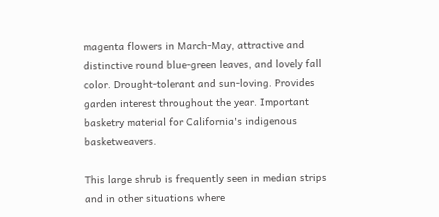magenta flowers in March-May, attractive and distinctive round blue-green leaves, and lovely fall color. Drought-tolerant and sun-loving. Provides garden interest throughout the year. Important basketry material for California's indigenous basketweavers.

This large shrub is frequently seen in median strips and in other situations where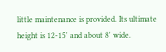little maintenance is provided. Its ultimate height is 12-15' and about 8' wide.